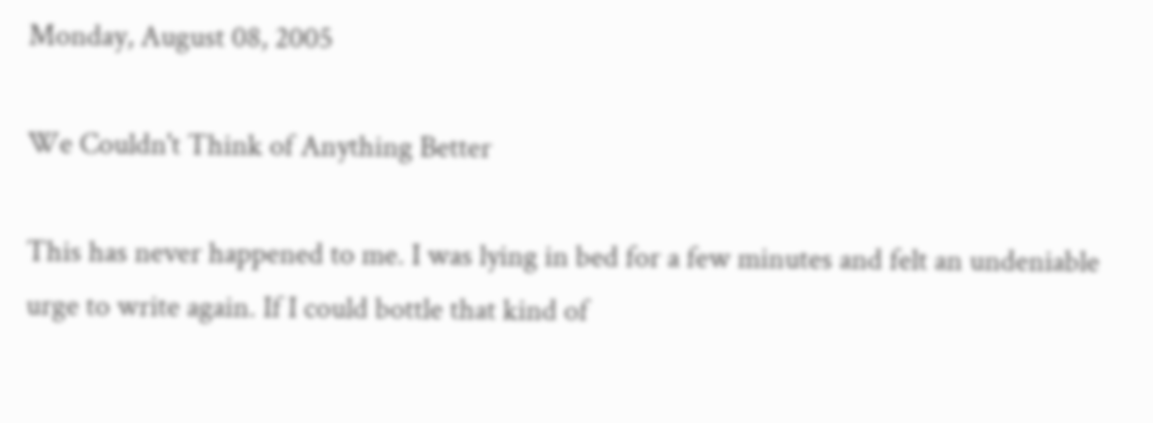Monday, August 08, 2005

We Couldn't Think of Anything Better

This has never happened to me. I was lying in bed for a few minutes and felt an undeniable urge to write again. If I could bottle that kind of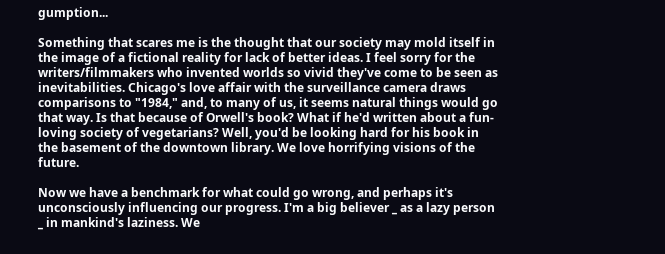gumption...

Something that scares me is the thought that our society may mold itself in the image of a fictional reality for lack of better ideas. I feel sorry for the writers/filmmakers who invented worlds so vivid they've come to be seen as inevitabilities. Chicago's love affair with the surveillance camera draws comparisons to "1984," and, to many of us, it seems natural things would go that way. Is that because of Orwell's book? What if he'd written about a fun-loving society of vegetarians? Well, you'd be looking hard for his book in the basement of the downtown library. We love horrifying visions of the future.

Now we have a benchmark for what could go wrong, and perhaps it's unconsciously influencing our progress. I'm a big believer _ as a lazy person _ in mankind's laziness. We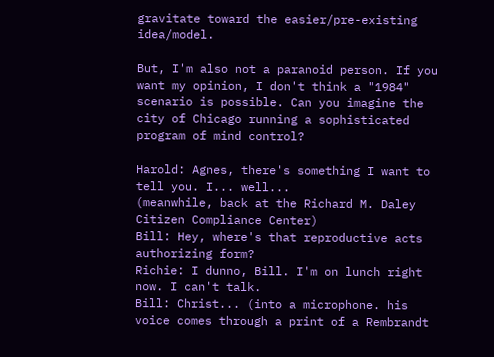gravitate toward the easier/pre-existing idea/model.

But, I'm also not a paranoid person. If you want my opinion, I don't think a "1984" scenario is possible. Can you imagine the city of Chicago running a sophisticated program of mind control?

Harold: Agnes, there's something I want to tell you. I... well...
(meanwhile, back at the Richard M. Daley Citizen Compliance Center)
Bill: Hey, where's that reproductive acts authorizing form?
Richie: I dunno, Bill. I'm on lunch right now. I can't talk.
Bill: Christ... (into a microphone. his voice comes through a print of a Rembrandt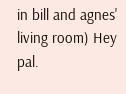in bill and agnes' living room) Hey pal.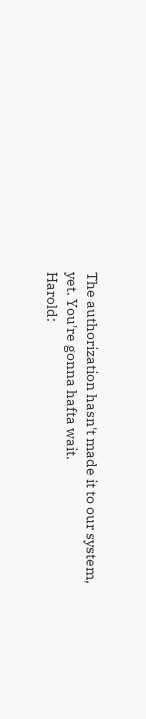The authorization hasn't made it to our system, yet. You're gonna hafta wait.
Harold: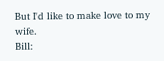But I'd like to make love to my wife.
Bill: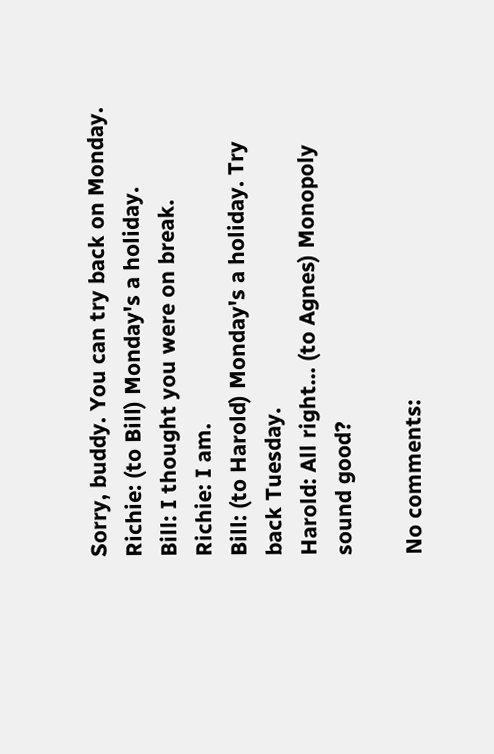Sorry, buddy. You can try back on Monday.
Richie: (to Bill) Monday's a holiday.
Bill: I thought you were on break.
Richie: I am.
Bill: (to Harold) Monday's a holiday. Try back Tuesday.
Harold: All right... (to Agnes) Monopoly sound good?

No comments: